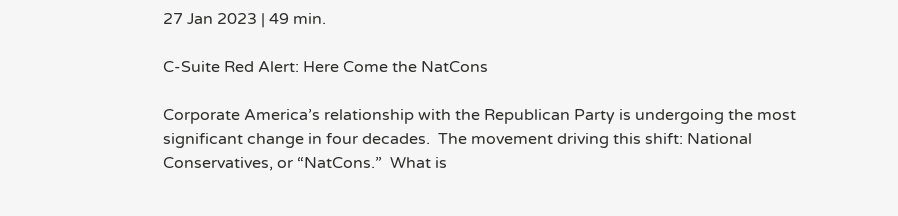27 Jan 2023 | 49 min.

C-Suite Red Alert: Here Come the NatCons

Corporate America’s relationship with the Republican Party is undergoing the most significant change in four decades.  The movement driving this shift: National Conservatives, or “NatCons.”  What is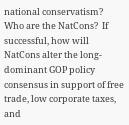national conservatism?  Who are the NatCons?  If successful, how will NatCons alter the long-dominant GOP policy consensus in support of free trade, low corporate taxes, and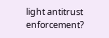light antitrust enforcement?